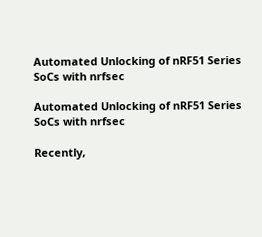Automated Unlocking of nRF51 Series SoCs with nrfsec

Automated Unlocking of nRF51 Series SoCs with nrfsec

Recently,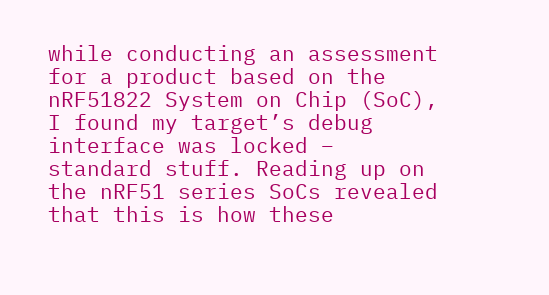while conducting an assessment for a product based on the nRF51822 System on Chip (SoC), I found my target’s debug interface was locked – standard stuff. Reading up on the nRF51 series SoCs revealed that this is how these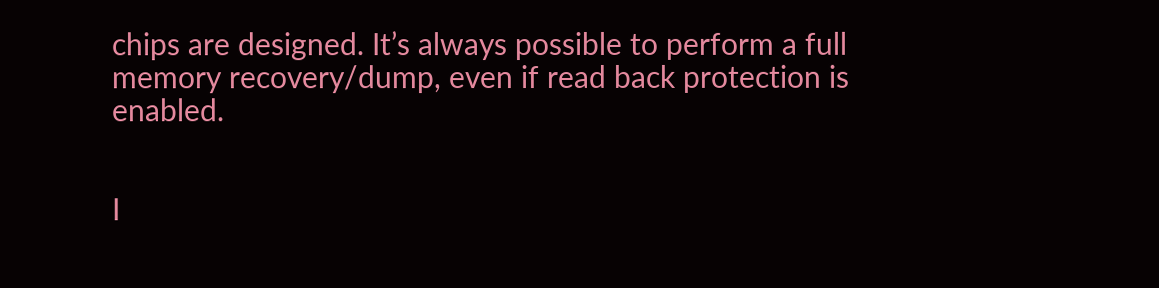chips are designed. It’s always possible to perform a full memory recovery/dump, even if read back protection is enabled.


I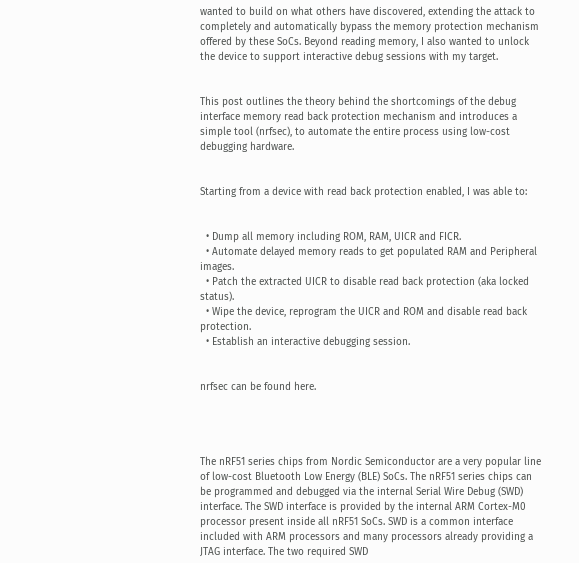wanted to build on what others have discovered, extending the attack to completely and automatically bypass the memory protection mechanism offered by these SoCs. Beyond reading memory, I also wanted to unlock the device to support interactive debug sessions with my target.


This post outlines the theory behind the shortcomings of the debug interface memory read back protection mechanism and introduces a simple tool (nrfsec), to automate the entire process using low-cost debugging hardware.


Starting from a device with read back protection enabled, I was able to:


  • Dump all memory including ROM, RAM, UICR and FICR.
  • Automate delayed memory reads to get populated RAM and Peripheral images.
  • Patch the extracted UICR to disable read back protection (aka locked status).
  • Wipe the device, reprogram the UICR and ROM and disable read back protection.
  • Establish an interactive debugging session.


nrfsec can be found here.




The nRF51 series chips from Nordic Semiconductor are a very popular line of low-cost Bluetooth Low Energy (BLE) SoCs. The nRF51 series chips can be programmed and debugged via the internal Serial Wire Debug (SWD) interface. The SWD interface is provided by the internal ARM Cortex-M0 processor present inside all nRF51 SoCs. SWD is a common interface included with ARM processors and many processors already providing a JTAG interface. The two required SWD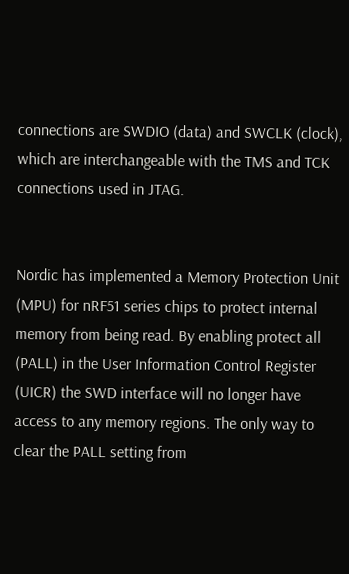connections are SWDIO (data) and SWCLK (clock), which are interchangeable with the TMS and TCK connections used in JTAG.


Nordic has implemented a Memory Protection Unit (MPU) for nRF51 series chips to protect internal memory from being read. By enabling protect all (PALL) in the User Information Control Register (UICR) the SWD interface will no longer have access to any memory regions. The only way to clear the PALL setting from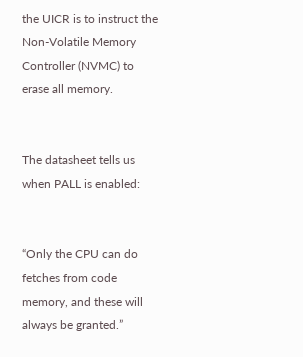the UICR is to instruct the Non-Volatile Memory Controller (NVMC) to erase all memory.


The datasheet tells us when PALL is enabled:


“Only the CPU can do fetches from code memory, and these will always be granted.”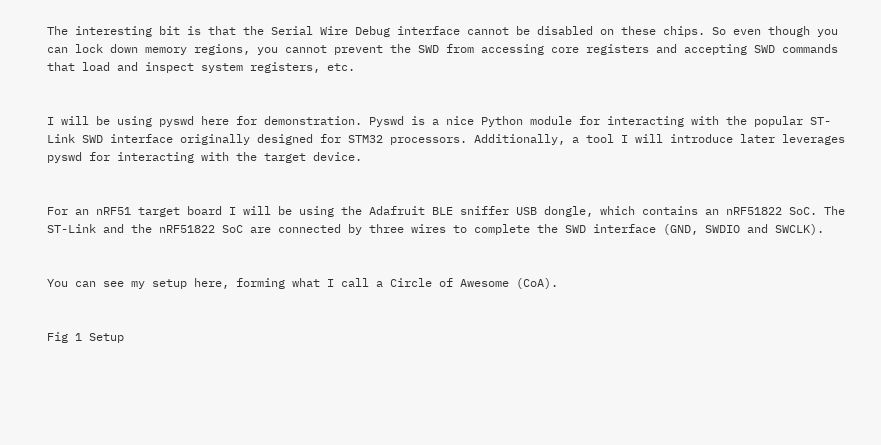The interesting bit is that the Serial Wire Debug interface cannot be disabled on these chips. So even though you can lock down memory regions, you cannot prevent the SWD from accessing core registers and accepting SWD commands that load and inspect system registers, etc.


I will be using pyswd here for demonstration. Pyswd is a nice Python module for interacting with the popular ST-Link SWD interface originally designed for STM32 processors. Additionally, a tool I will introduce later leverages pyswd for interacting with the target device.


For an nRF51 target board I will be using the Adafruit BLE sniffer USB dongle, which contains an nRF51822 SoC. The ST-Link and the nRF51822 SoC are connected by three wires to complete the SWD interface (GND, SWDIO and SWCLK).


You can see my setup here, forming what I call a Circle of Awesome (CoA).


Fig 1 Setup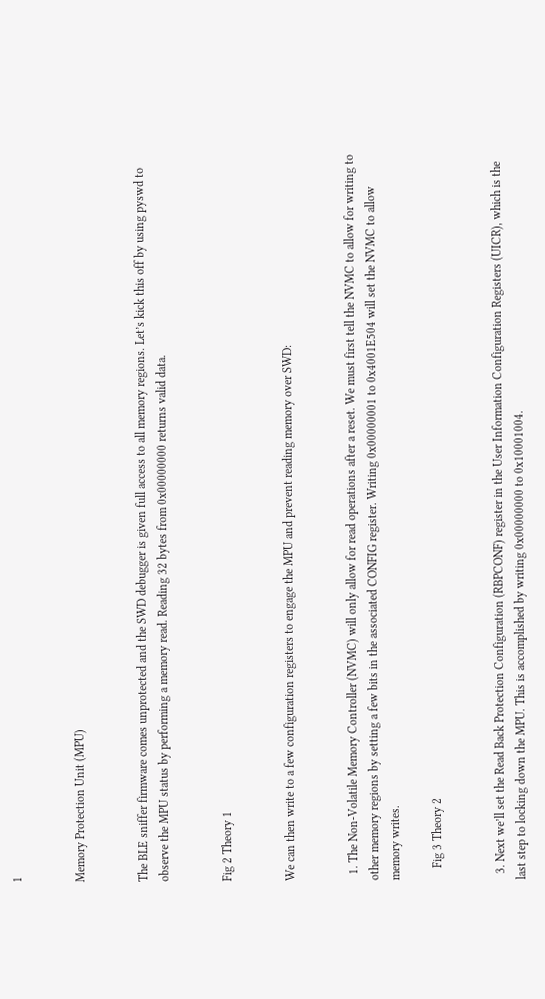1


Memory Protection Unit (MPU)


The BLE sniffer firmware comes unprotected and the SWD debugger is given full access to all memory regions. Let’s kick this off by using pyswd to observe the MPU status by performing a memory read. Reading 32 bytes from 0x00000000 returns valid data.


Fig 2 Theory 1


We can then write to a few configuration registers to engage the MPU and prevent reading memory over SWD:


  1. The Non-Volatile Memory Controller (NVMC) will only allow for read operations after a reset. We must first tell the NVMC to allow for writing to other memory regions by setting a few bits in the associated CONFIG register. Writing 0x00000001 to 0x4001E504 will set the NVMC to allow memory writes.

    Fig 3 Theory 2


  3. Next we’ll set the Read Back Protection Configuration (RBPCONF) register in the User Information Configuration Registers (UICR), which is the last step to locking down the MPU. This is accomplished by writing 0x00000000 to 0x10001004.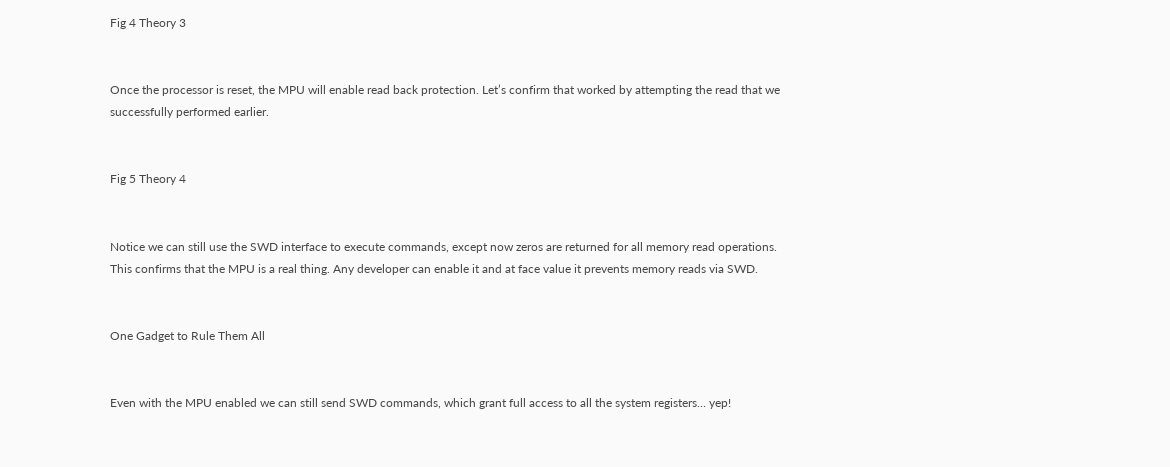Fig 4 Theory 3


Once the processor is reset, the MPU will enable read back protection. Let’s confirm that worked by attempting the read that we successfully performed earlier.


Fig 5 Theory 4


Notice we can still use the SWD interface to execute commands, except now zeros are returned for all memory read operations. This confirms that the MPU is a real thing. Any developer can enable it and at face value it prevents memory reads via SWD.


One Gadget to Rule Them All


Even with the MPU enabled we can still send SWD commands, which grant full access to all the system registers… yep!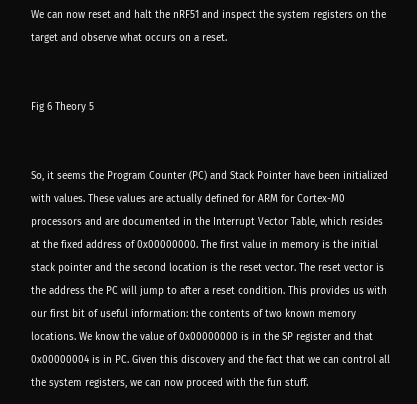We can now reset and halt the nRF51 and inspect the system registers on the target and observe what occurs on a reset.


Fig 6 Theory 5


So, it seems the Program Counter (PC) and Stack Pointer have been initialized with values. These values are actually defined for ARM for Cortex-M0 processors and are documented in the Interrupt Vector Table, which resides at the fixed address of 0x00000000. The first value in memory is the initial stack pointer and the second location is the reset vector. The reset vector is the address the PC will jump to after a reset condition. This provides us with our first bit of useful information: the contents of two known memory locations. We know the value of 0x00000000 is in the SP register and that 0x00000004 is in PC. Given this discovery and the fact that we can control all the system registers, we can now proceed with the fun stuff.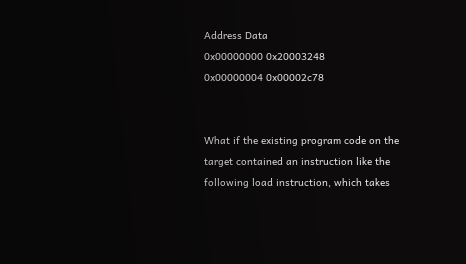Address Data
0x00000000 0x20003248
0x00000004 0x00002c78


What if the existing program code on the target contained an instruction like the following load instruction, which takes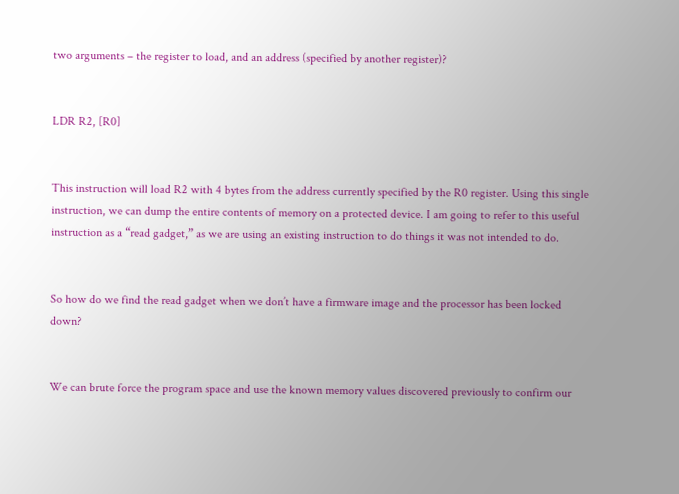two arguments – the register to load, and an address (specified by another register)?


LDR R2, [R0]


This instruction will load R2 with 4 bytes from the address currently specified by the R0 register. Using this single instruction, we can dump the entire contents of memory on a protected device. I am going to refer to this useful instruction as a “read gadget,” as we are using an existing instruction to do things it was not intended to do.


So how do we find the read gadget when we don’t have a firmware image and the processor has been locked down?


We can brute force the program space and use the known memory values discovered previously to confirm our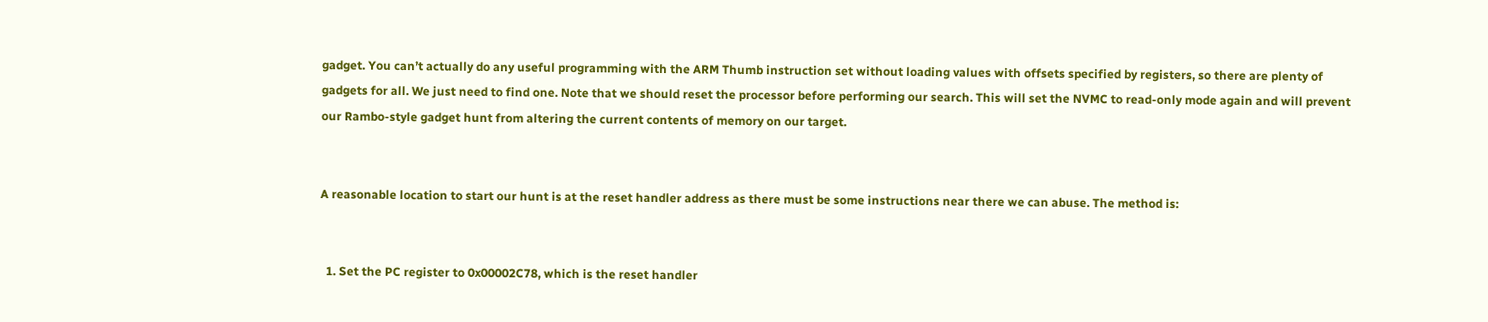gadget. You can’t actually do any useful programming with the ARM Thumb instruction set without loading values with offsets specified by registers, so there are plenty of gadgets for all. We just need to find one. Note that we should reset the processor before performing our search. This will set the NVMC to read-only mode again and will prevent our Rambo-style gadget hunt from altering the current contents of memory on our target.


A reasonable location to start our hunt is at the reset handler address as there must be some instructions near there we can abuse. The method is:


  1. Set the PC register to 0x00002C78, which is the reset handler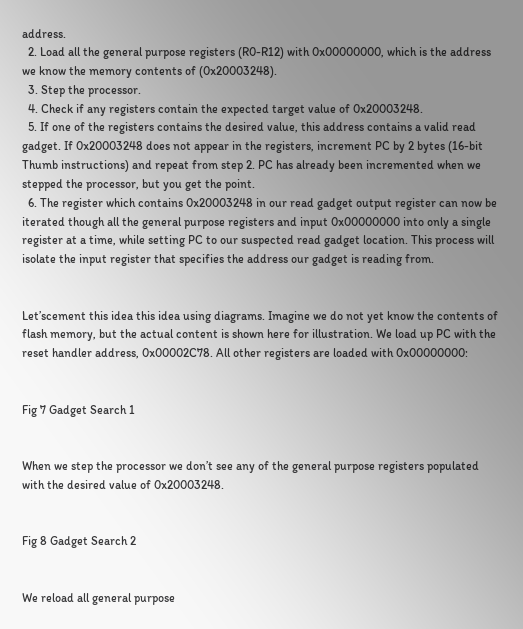address.
  2. Load all the general purpose registers (R0-R12) with 0x00000000, which is the address we know the memory contents of (0x20003248).
  3. Step the processor.
  4. Check if any registers contain the expected target value of 0x20003248.
  5. If one of the registers contains the desired value, this address contains a valid read gadget. If 0x20003248 does not appear in the registers, increment PC by 2 bytes (16-bit Thumb instructions) and repeat from step 2. PC has already been incremented when we stepped the processor, but you get the point.
  6. The register which contains 0x20003248 in our read gadget output register can now be iterated though all the general purpose registers and input 0x00000000 into only a single register at a time, while setting PC to our suspected read gadget location. This process will isolate the input register that specifies the address our gadget is reading from.


Let’scement this idea this idea using diagrams. Imagine we do not yet know the contents of flash memory, but the actual content is shown here for illustration. We load up PC with the reset handler address, 0x00002C78. All other registers are loaded with 0x00000000:


Fig 7 Gadget Search 1


When we step the processor we don’t see any of the general purpose registers populated with the desired value of 0x20003248.


Fig 8 Gadget Search 2


We reload all general purpose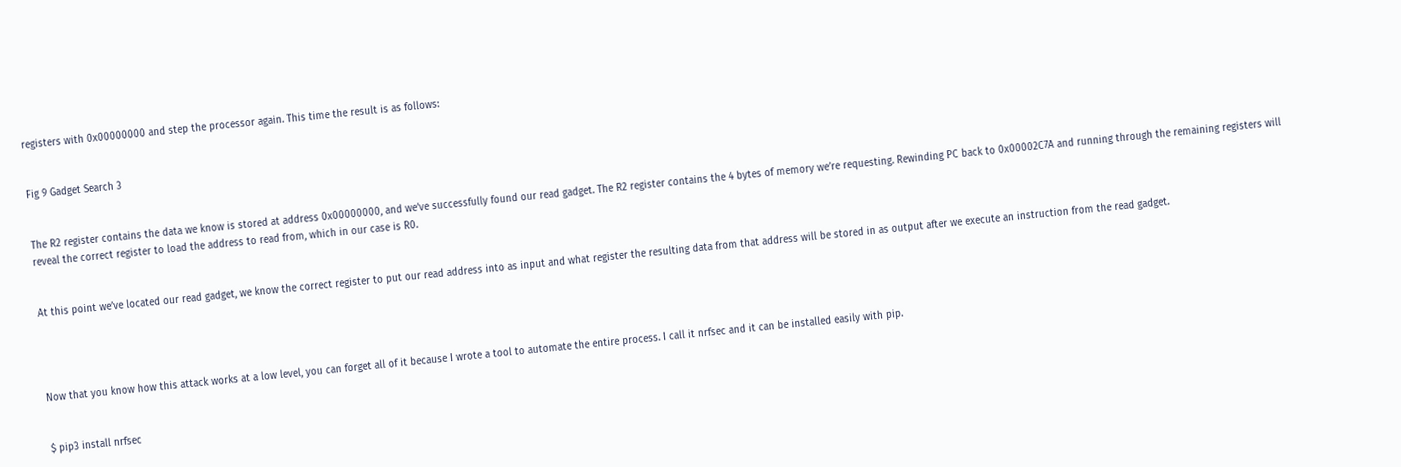registers with 0x00000000 and step the processor again. This time the result is as follows:


Fig 9 Gadget Search 3


The R2 register contains the data we know is stored at address 0x00000000, and we’ve successfully found our read gadget. The R2 register contains the 4 bytes of memory we’re requesting. Rewinding PC back to 0x00002C7A and running through the remaining registers will reveal the correct register to load the address to read from, which in our case is R0.


At this point we’ve located our read gadget, we know the correct register to put our read address into as input and what register the resulting data from that address will be stored in as output after we execute an instruction from the read gadget.




Now that you know how this attack works at a low level, you can forget all of it because I wrote a tool to automate the entire process. I call it nrfsec and it can be installed easily with pip.


$ pip3 install nrfsec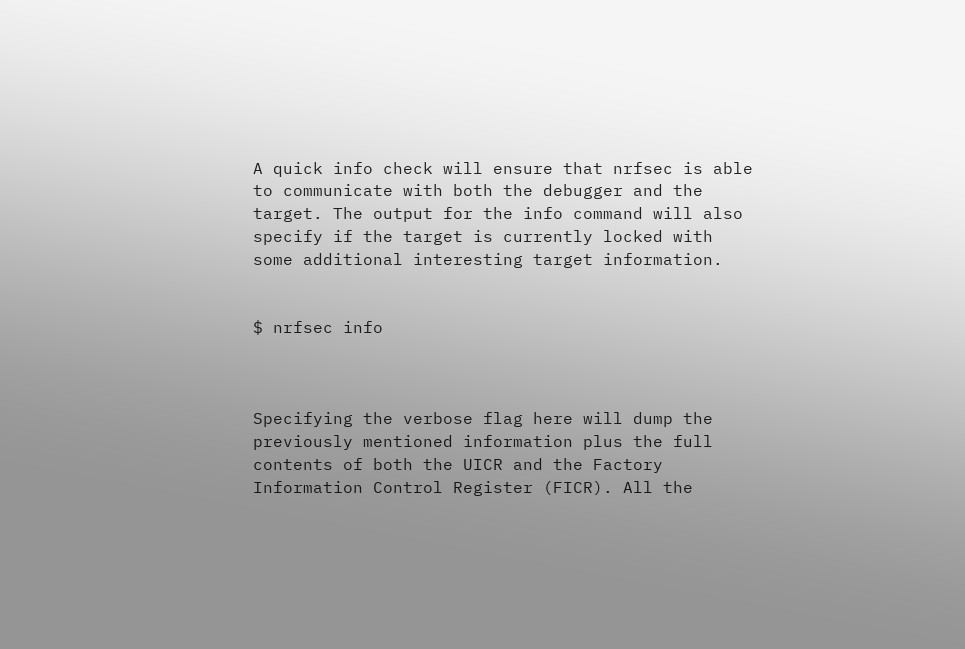A quick info check will ensure that nrfsec is able to communicate with both the debugger and the target. The output for the info command will also specify if the target is currently locked with some additional interesting target information.


$ nrfsec info



Specifying the verbose flag here will dump the previously mentioned information plus the full contents of both the UICR and the Factory Information Control Register (FICR). All the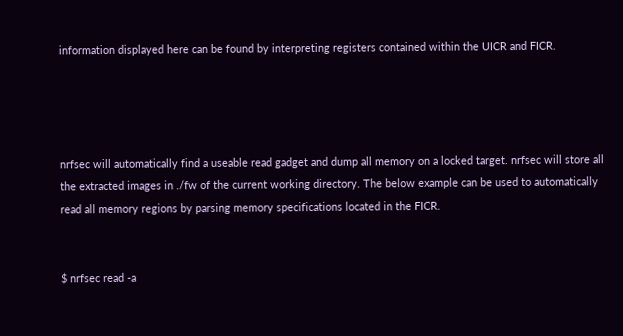information displayed here can be found by interpreting registers contained within the UICR and FICR.




nrfsec will automatically find a useable read gadget and dump all memory on a locked target. nrfsec will store all the extracted images in ./fw of the current working directory. The below example can be used to automatically read all memory regions by parsing memory specifications located in the FICR.


$ nrfsec read -a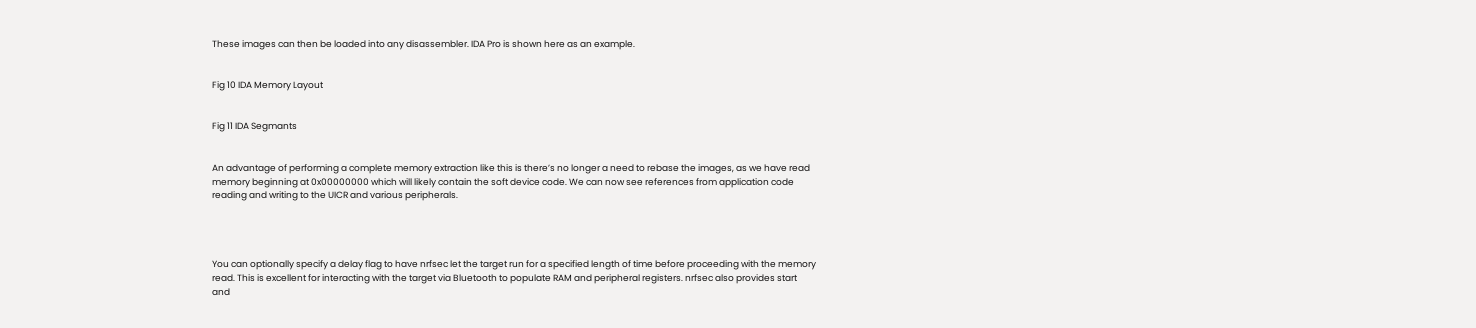These images can then be loaded into any disassembler. IDA Pro is shown here as an example.


Fig 10 IDA Memory Layout


Fig 11 IDA Segmants


An advantage of performing a complete memory extraction like this is there’s no longer a need to rebase the images, as we have read memory beginning at 0x00000000 which will likely contain the soft device code. We can now see references from application code reading and writing to the UICR and various peripherals.




You can optionally specify a delay flag to have nrfsec let the target run for a specified length of time before proceeding with the memory read. This is excellent for interacting with the target via Bluetooth to populate RAM and peripheral registers. nrfsec also provides start and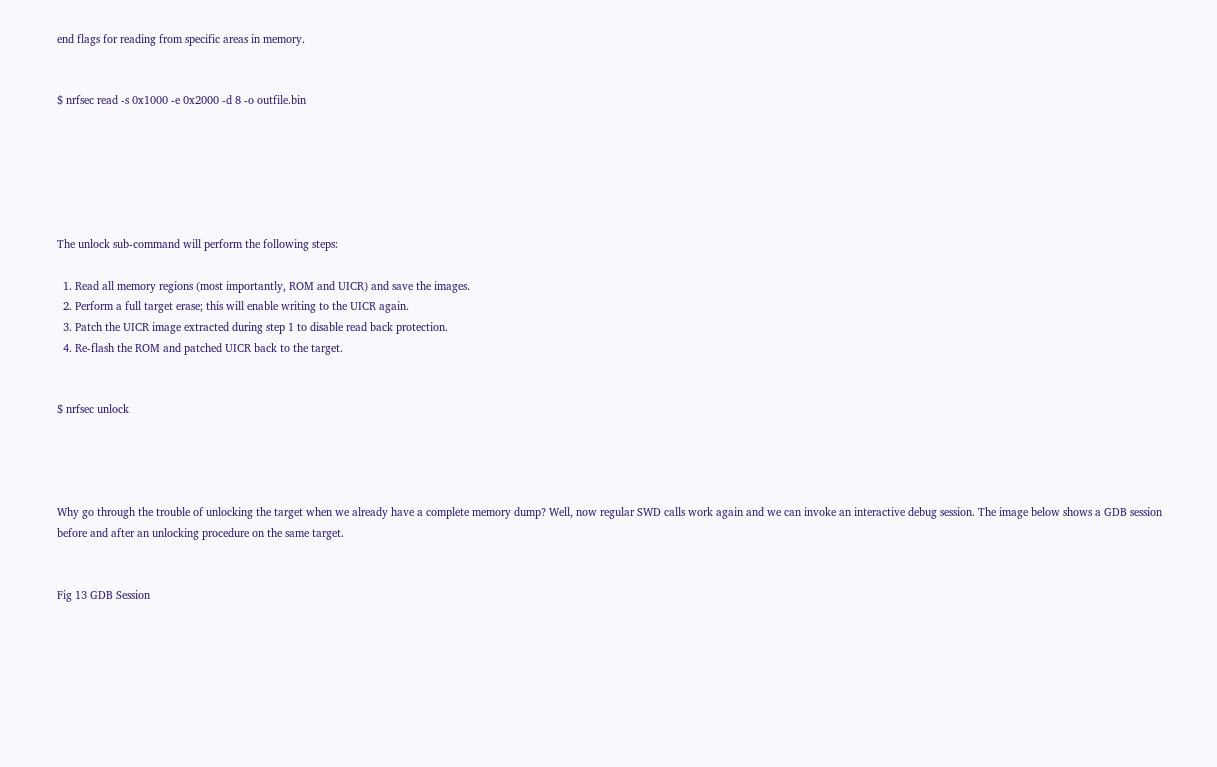end flags for reading from specific areas in memory.


$ nrfsec read -s 0x1000 -e 0x2000 -d 8 -o outfile.bin






The unlock sub-command will perform the following steps:

  1. Read all memory regions (most importantly, ROM and UICR) and save the images.
  2. Perform a full target erase; this will enable writing to the UICR again.
  3. Patch the UICR image extracted during step 1 to disable read back protection.
  4. Re-flash the ROM and patched UICR back to the target.


$ nrfsec unlock




Why go through the trouble of unlocking the target when we already have a complete memory dump? Well, now regular SWD calls work again and we can invoke an interactive debug session. The image below shows a GDB session before and after an unlocking procedure on the same target.


Fig 13 GDB Session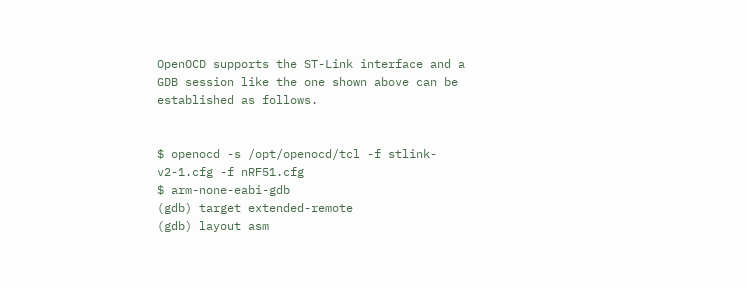OpenOCD supports the ST-Link interface and a GDB session like the one shown above can be established as follows.


$ openocd -s /opt/openocd/tcl -f stlink-v2-1.cfg -f nRF51.cfg
$ arm-none-eabi-gdb
(gdb) target extended-remote
(gdb) layout asm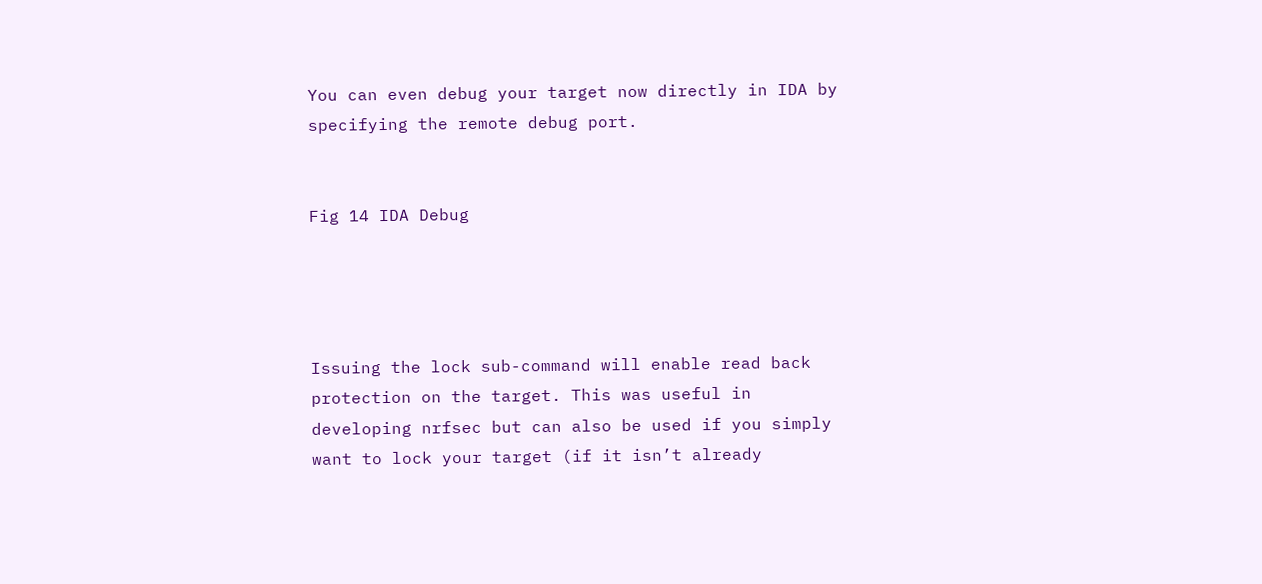You can even debug your target now directly in IDA by specifying the remote debug port.


Fig 14 IDA Debug




Issuing the lock sub-command will enable read back protection on the target. This was useful in developing nrfsec but can also be used if you simply want to lock your target (if it isn’t already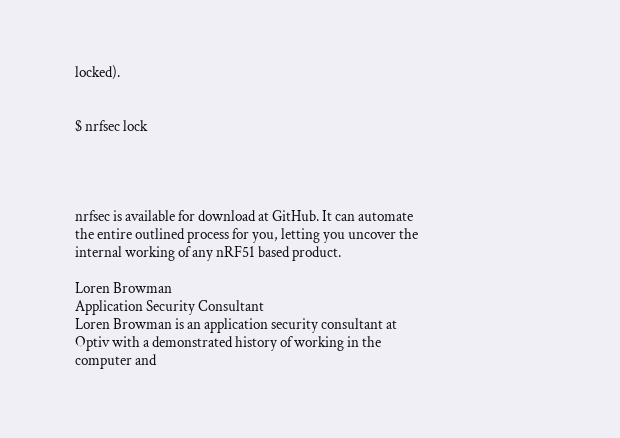locked).


$ nrfsec lock




nrfsec is available for download at GitHub. It can automate the entire outlined process for you, letting you uncover the internal working of any nRF51 based product.

Loren Browman
Application Security Consultant
Loren Browman is an application security consultant at Optiv with a demonstrated history of working in the computer and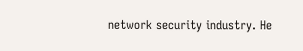network security industry. He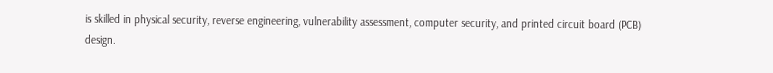is skilled in physical security, reverse engineering, vulnerability assessment, computer security, and printed circuit board (PCB) design.